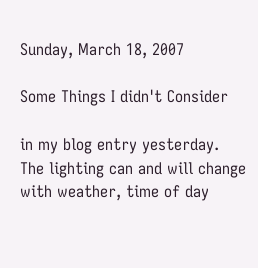Sunday, March 18, 2007

Some Things I didn't Consider

in my blog entry yesterday.
The lighting can and will change with weather, time of day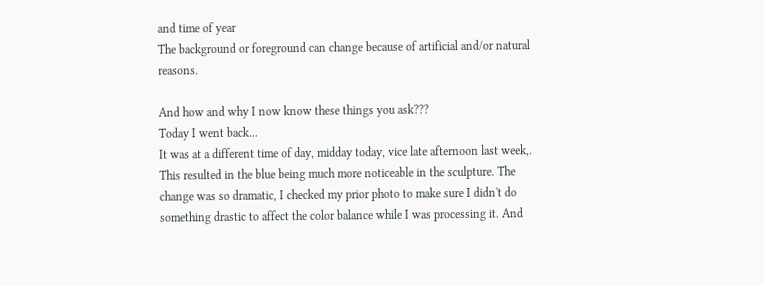and time of year
The background or foreground can change because of artificial and/or natural reasons.

And how and why I now know these things you ask???
Today I went back...
It was at a different time of day, midday today, vice late afternoon last week,.
This resulted in the blue being much more noticeable in the sculpture. The change was so dramatic, I checked my prior photo to make sure I didn't do something drastic to affect the color balance while I was processing it. And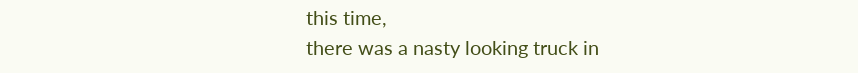this time,
there was a nasty looking truck in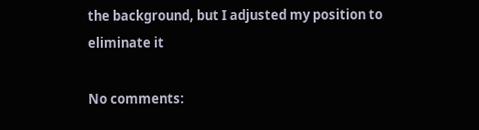the background, but I adjusted my position to eliminate it

No comments: